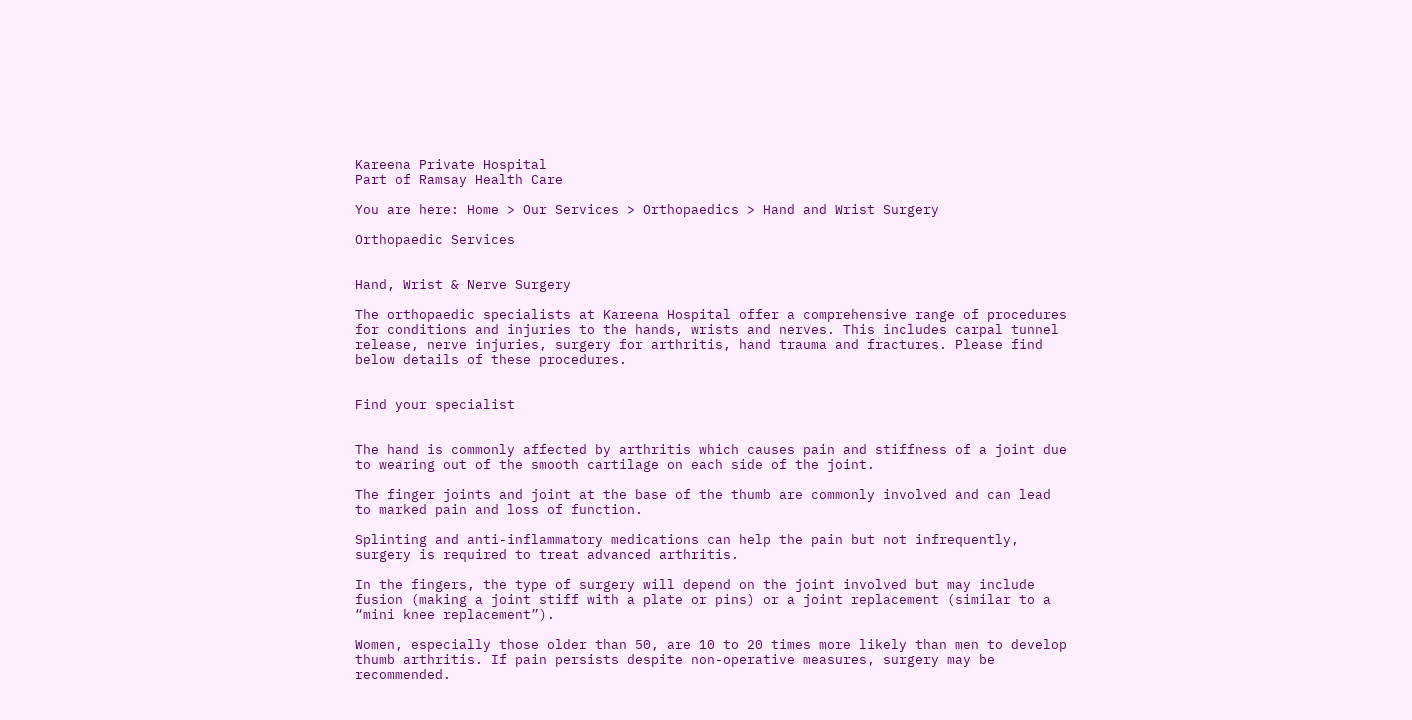Kareena Private Hospital
Part of Ramsay Health Care

You are here: Home > Our Services > Orthopaedics > Hand and Wrist Surgery

Orthopaedic Services


Hand, Wrist & Nerve Surgery

The orthopaedic specialists at Kareena Hospital offer a comprehensive range of procedures for conditions and injuries to the hands, wrists and nerves. This includes carpal tunnel release, nerve injuries, surgery for arthritis, hand trauma and fractures. Please find below details of these procedures.


Find your specialist


The hand is commonly affected by arthritis which causes pain and stiffness of a joint due to wearing out of the smooth cartilage on each side of the joint.

The finger joints and joint at the base of the thumb are commonly involved and can lead to marked pain and loss of function.

Splinting and anti-inflammatory medications can help the pain but not infrequently, surgery is required to treat advanced arthritis.

In the fingers, the type of surgery will depend on the joint involved but may include fusion (making a joint stiff with a plate or pins) or a joint replacement (similar to a “mini knee replacement”).

Women, especially those older than 50, are 10 to 20 times more likely than men to develop thumb arthritis. If pain persists despite non-operative measures, surgery may be recommended.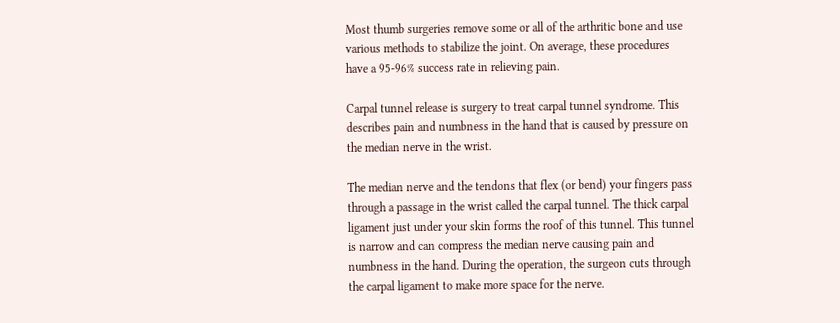Most thumb surgeries remove some or all of the arthritic bone and use various methods to stabilize the joint. On average, these procedures have a 95-96% success rate in relieving pain.

Carpal tunnel release is surgery to treat carpal tunnel syndrome. This describes pain and numbness in the hand that is caused by pressure on the median nerve in the wrist.

The median nerve and the tendons that flex (or bend) your fingers pass through a passage in the wrist called the carpal tunnel. The thick carpal ligament just under your skin forms the roof of this tunnel. This tunnel is narrow and can compress the median nerve causing pain and numbness in the hand. During the operation, the surgeon cuts through the carpal ligament to make more space for the nerve.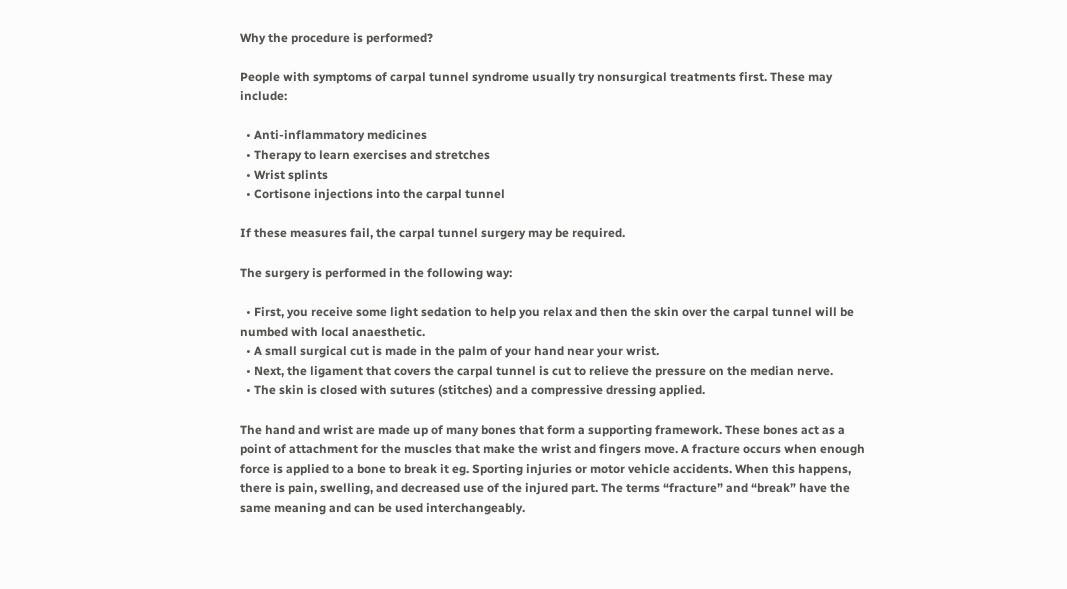Why the procedure is performed?

People with symptoms of carpal tunnel syndrome usually try nonsurgical treatments first. These may include:

  • Anti-inflammatory medicines
  • Therapy to learn exercises and stretches
  • Wrist splints
  • Cortisone injections into the carpal tunnel

If these measures fail, the carpal tunnel surgery may be required.

The surgery is performed in the following way:

  • First, you receive some light sedation to help you relax and then the skin over the carpal tunnel will be numbed with local anaesthetic.
  • A small surgical cut is made in the palm of your hand near your wrist.
  • Next, the ligament that covers the carpal tunnel is cut to relieve the pressure on the median nerve.
  • The skin is closed with sutures (stitches) and a compressive dressing applied.

The hand and wrist are made up of many bones that form a supporting framework. These bones act as a point of attachment for the muscles that make the wrist and fingers move. A fracture occurs when enough force is applied to a bone to break it eg. Sporting injuries or motor vehicle accidents. When this happens, there is pain, swelling, and decreased use of the injured part. The terms “fracture” and “break” have the same meaning and can be used interchangeably.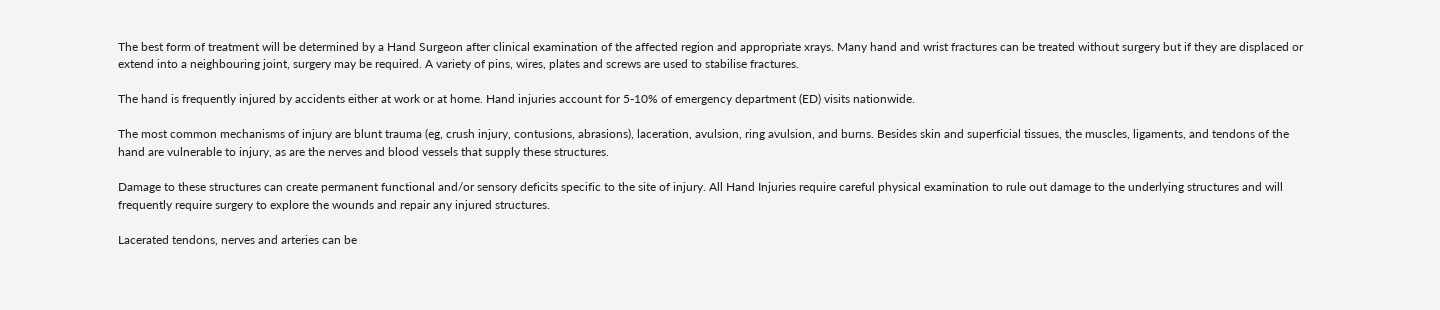The best form of treatment will be determined by a Hand Surgeon after clinical examination of the affected region and appropriate xrays. Many hand and wrist fractures can be treated without surgery but if they are displaced or extend into a neighbouring joint, surgery may be required. A variety of pins, wires, plates and screws are used to stabilise fractures.

The hand is frequently injured by accidents either at work or at home. Hand injuries account for 5-10% of emergency department (ED) visits nationwide.

The most common mechanisms of injury are blunt trauma (eg, crush injury, contusions, abrasions), laceration, avulsion, ring avulsion, and burns. Besides skin and superficial tissues, the muscles, ligaments, and tendons of the hand are vulnerable to injury, as are the nerves and blood vessels that supply these structures.

Damage to these structures can create permanent functional and/or sensory deficits specific to the site of injury. All Hand Injuries require careful physical examination to rule out damage to the underlying structures and will frequently require surgery to explore the wounds and repair any injured structures.

Lacerated tendons, nerves and arteries can be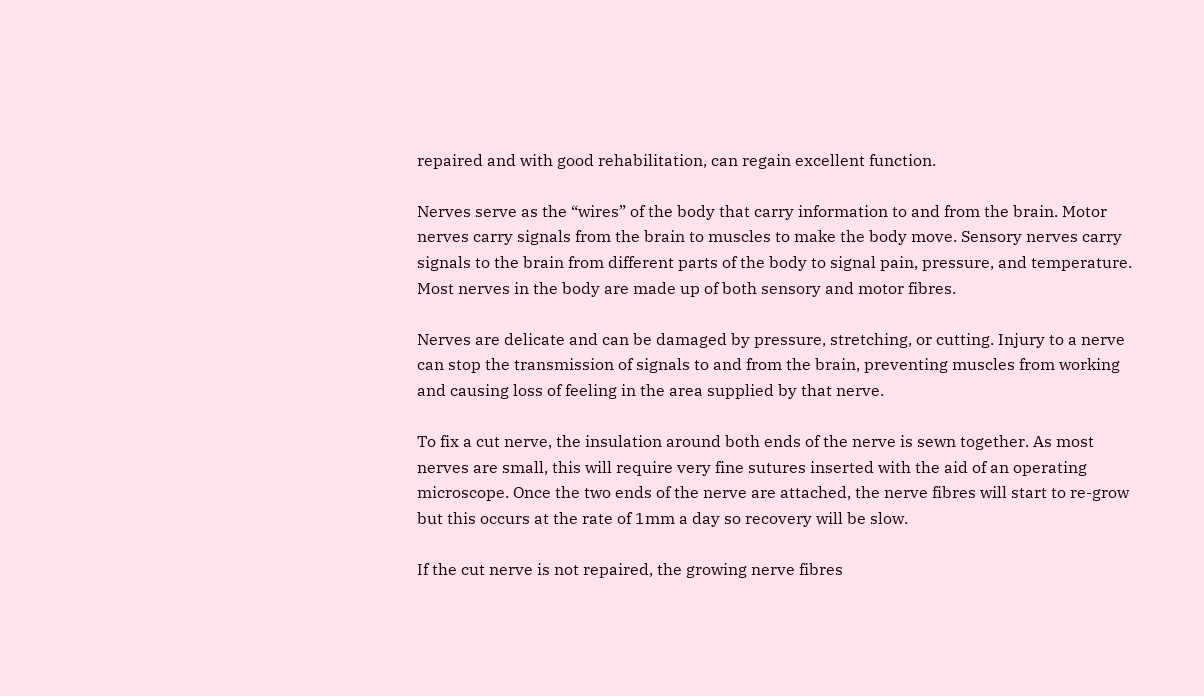repaired and with good rehabilitation, can regain excellent function.

Nerves serve as the “wires” of the body that carry information to and from the brain. Motor nerves carry signals from the brain to muscles to make the body move. Sensory nerves carry signals to the brain from different parts of the body to signal pain, pressure, and temperature. Most nerves in the body are made up of both sensory and motor fibres.

Nerves are delicate and can be damaged by pressure, stretching, or cutting. Injury to a nerve can stop the transmission of signals to and from the brain, preventing muscles from working and causing loss of feeling in the area supplied by that nerve.

To fix a cut nerve, the insulation around both ends of the nerve is sewn together. As most nerves are small, this will require very fine sutures inserted with the aid of an operating microscope. Once the two ends of the nerve are attached, the nerve fibres will start to re-grow but this occurs at the rate of 1mm a day so recovery will be slow.

If the cut nerve is not repaired, the growing nerve fibres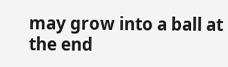may grow into a ball at the end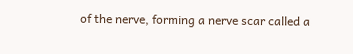of the nerve, forming a nerve scar called a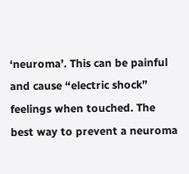‘neuroma’. This can be painful and cause “electric shock” feelings when touched. The best way to prevent a neuroma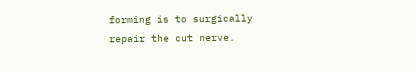forming is to surgically repair the cut nerve.